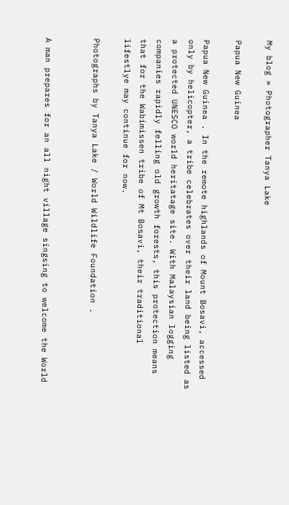My blog » Photographer Tanya Lake

Papua New Guinea

Papua New Guinea . In the remote highlands of Mount Bosavi, accessed only by helicopter, a tribe celebrates over their land being listed as a protected UNESCO world heritatage site. With Malaysian logging companies rapidly felling old growth forests, this protection means that for the Wabimissen tribe of Mt Bosavi, their traditional lifestlye may continue for now.

Photographs by Tanya Lake / World Wildlife Foundation .


A man prepares for an all night village singsing to welcome the World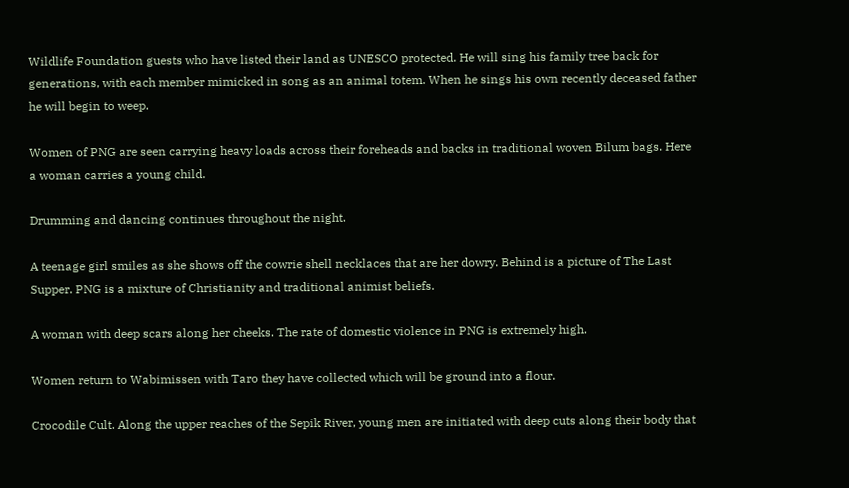Wildlife Foundation guests who have listed their land as UNESCO protected. He will sing his family tree back for generations, with each member mimicked in song as an animal totem. When he sings his own recently deceased father he will begin to weep.

Women of PNG are seen carrying heavy loads across their foreheads and backs in traditional woven Bilum bags. Here a woman carries a young child.

Drumming and dancing continues throughout the night.

A teenage girl smiles as she shows off the cowrie shell necklaces that are her dowry. Behind is a picture of The Last Supper. PNG is a mixture of Christianity and traditional animist beliefs.

A woman with deep scars along her cheeks. The rate of domestic violence in PNG is extremely high.

Women return to Wabimissen with Taro they have collected which will be ground into a flour.

Crocodile Cult. Along the upper reaches of the Sepik River, young men are initiated with deep cuts along their body that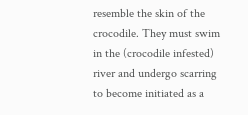resemble the skin of the crocodile. They must swim in the (crocodile infested) river and undergo scarring to become initiated as a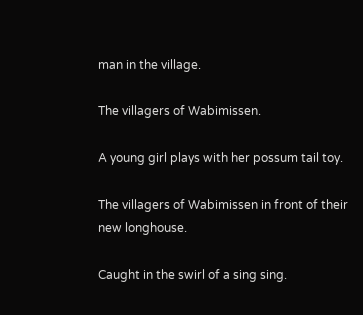man in the village.

The villagers of Wabimissen.

A young girl plays with her possum tail toy.

The villagers of Wabimissen in front of their new longhouse.

Caught in the swirl of a sing sing.